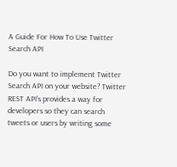A Guide For How To Use Twitter Search API

Do you want to implement Twitter Search API on your website? Twitter REST API’s provides a way for developers so they can search tweets or users by writing some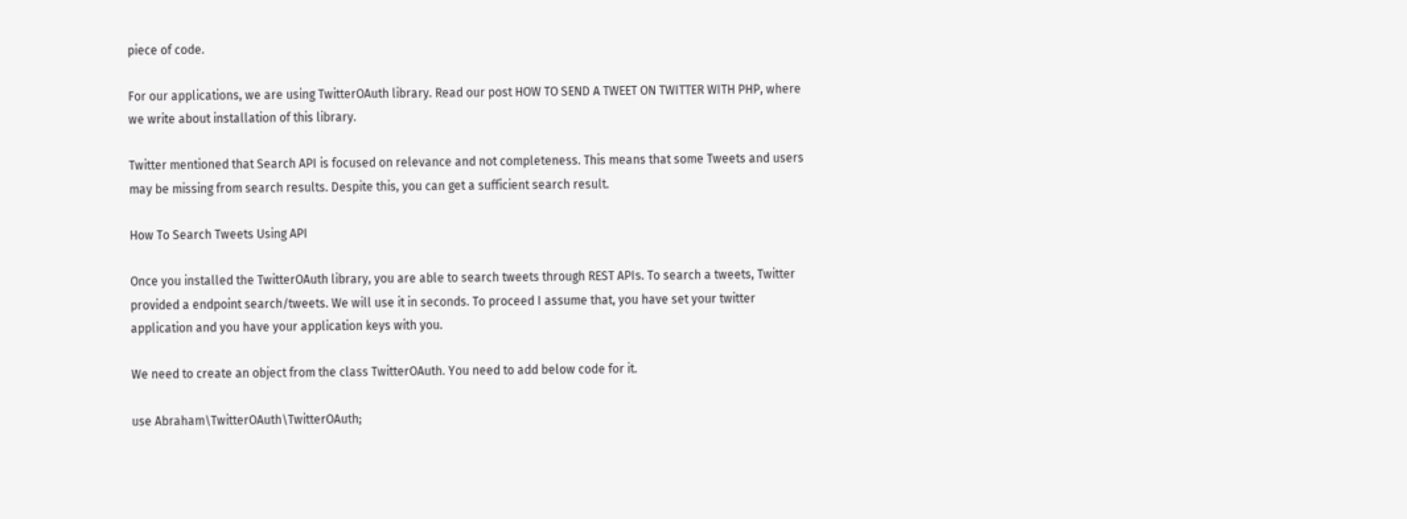piece of code.

For our applications, we are using TwitterOAuth library. Read our post HOW TO SEND A TWEET ON TWITTER WITH PHP, where we write about installation of this library.

Twitter mentioned that Search API is focused on relevance and not completeness. This means that some Tweets and users may be missing from search results. Despite this, you can get a sufficient search result.

How To Search Tweets Using API

Once you installed the TwitterOAuth library, you are able to search tweets through REST APIs. To search a tweets, Twitter provided a endpoint search/tweets. We will use it in seconds. To proceed I assume that, you have set your twitter application and you have your application keys with you.

We need to create an object from the class TwitterOAuth. You need to add below code for it.

use Abraham\TwitterOAuth\TwitterOAuth;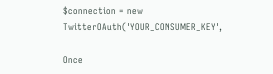$connection = new TwitterOAuth('YOUR_CONSUMER_KEY',

Once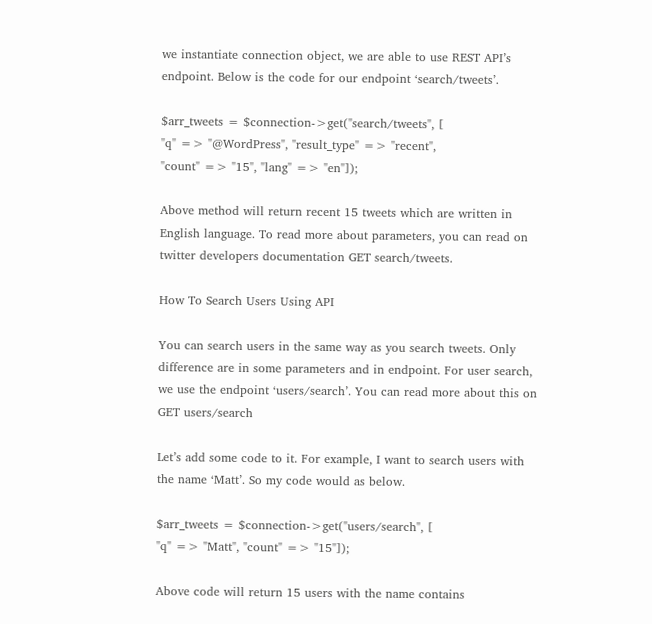we instantiate connection object, we are able to use REST API’s endpoint. Below is the code for our endpoint ‘search/tweets’.

$arr_tweets = $connection->get("search/tweets", [
"q" => "@WordPress", "result_type" => "recent",
"count" => "15", "lang" => "en"]);

Above method will return recent 15 tweets which are written in English language. To read more about parameters, you can read on twitter developers documentation GET search/tweets.

How To Search Users Using API

You can search users in the same way as you search tweets. Only difference are in some parameters and in endpoint. For user search, we use the endpoint ‘users/search’. You can read more about this on GET users/search

Let’s add some code to it. For example, I want to search users with the name ‘Matt’. So my code would as below.

$arr_tweets = $connection->get("users/search", [
"q" => "Matt", "count" => "15"]);

Above code will return 15 users with the name contains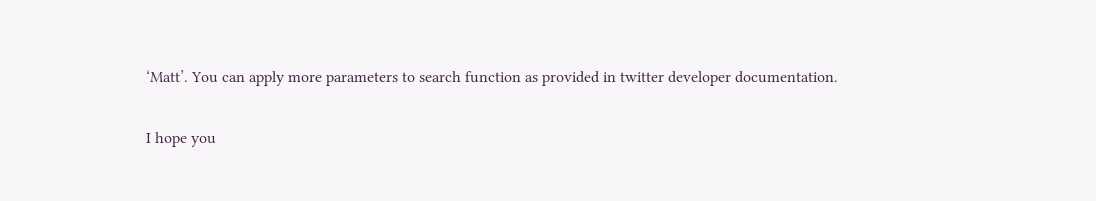‘Matt’. You can apply more parameters to search function as provided in twitter developer documentation.

I hope you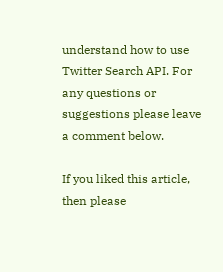understand how to use Twitter Search API. For any questions or suggestions please leave a comment below.

If you liked this article, then please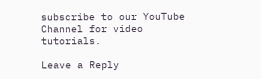subscribe to our YouTube Channel for video tutorials.

Leave a Reply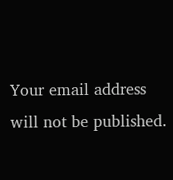Your email address will not be published.